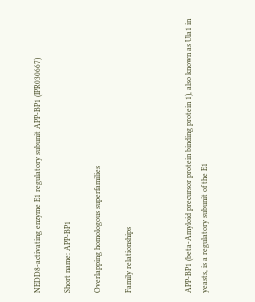NEDD8-activating enzyme E1 regulatory subunit APP-BP1 (IPR030667)

Short name: APP-BP1

Overlapping homologous superfamilies

Family relationships



APP-BP1 (beta-Amyloid precursor protein binding protein 1), also known as Ula1 in yeasts, is a regulatory subunit of the E1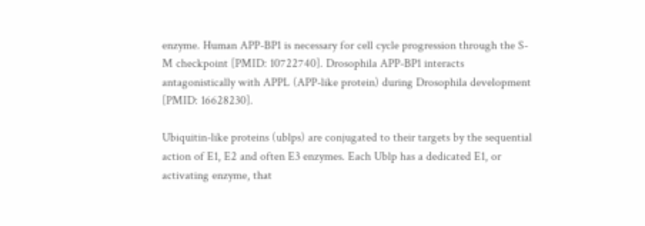enzyme. Human APP-BP1 is necessary for cell cycle progression through the S-M checkpoint [PMID: 10722740]. Drosophila APP-BP1 interacts antagonistically with APPL (APP-like protein) during Drosophila development [PMID: 16628230].

Ubiquitin-like proteins (ublps) are conjugated to their targets by the sequential action of E1, E2 and often E3 enzymes. Each Ublp has a dedicated E1, or activating enzyme, that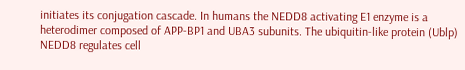initiates its conjugation cascade. In humans the NEDD8 activating E1 enzyme is a heterodimer composed of APP-BP1 and UBA3 subunits. The ubiquitin-like protein (Ublp) NEDD8 regulates cell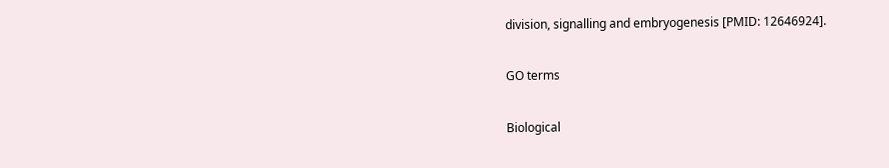division, signalling and embryogenesis [PMID: 12646924].

GO terms

Biological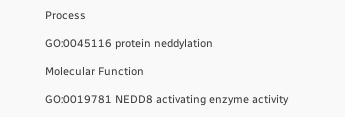Process

GO:0045116 protein neddylation

Molecular Function

GO:0019781 NEDD8 activating enzyme activity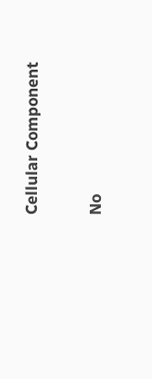Cellular Component

No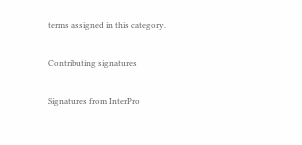terms assigned in this category.

Contributing signatures

Signatures from InterPro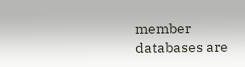member databases are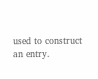used to construct an entry.